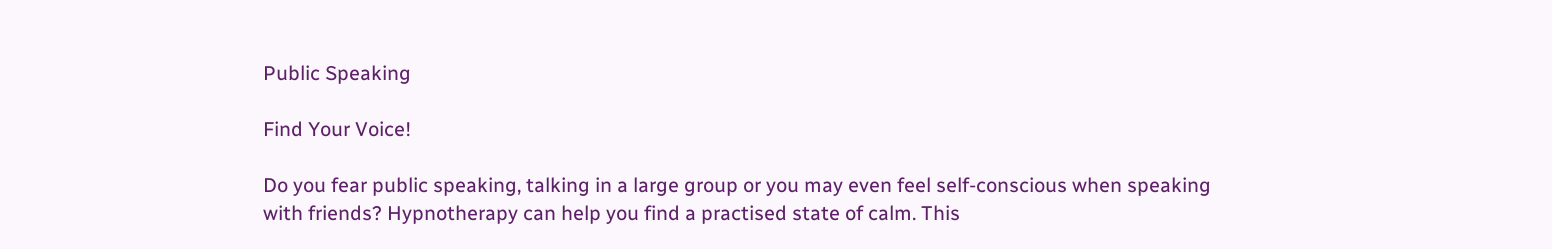Public Speaking

Find Your Voice!

Do you fear public speaking, talking in a large group or you may even feel self-conscious when speaking with friends? Hypnotherapy can help you find a practised state of calm. This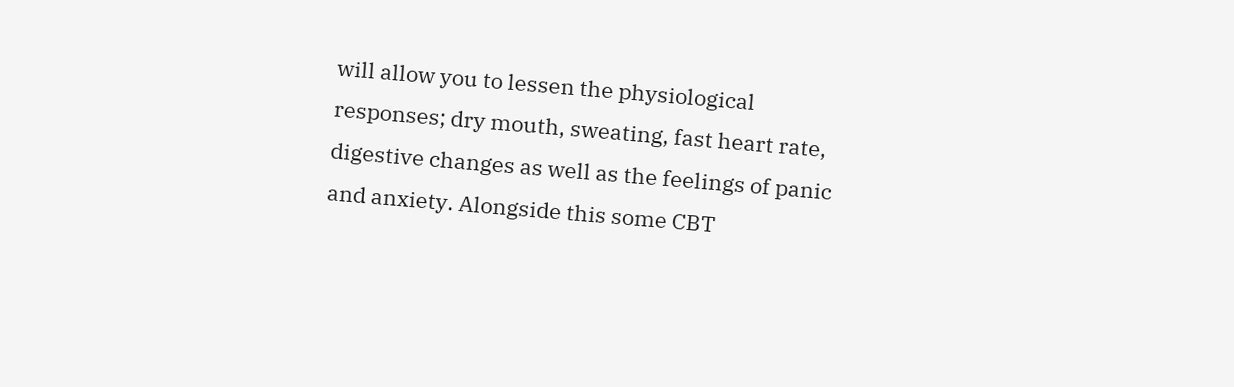will allow you to lessen the physiological responses; dry mouth, sweating, fast heart rate, digestive changes as well as the feelings of panic and anxiety. Alongside this some CBT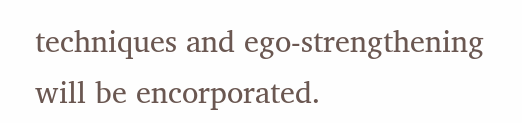techniques and ego-strengthening will be encorporated.